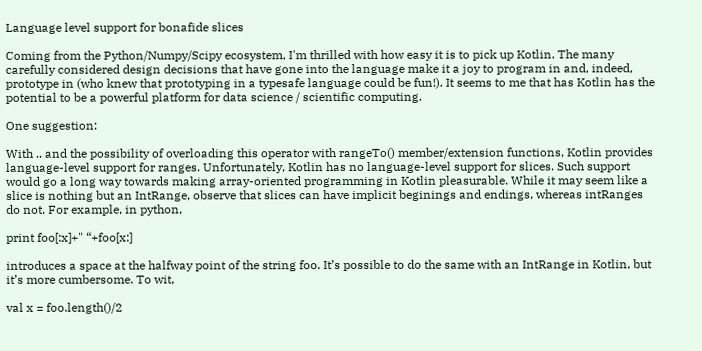Language level support for bonafide slices

Coming from the Python/Numpy/Scipy ecosystem, I'm thrilled with how easy it is to pick up Kotlin. The many carefully considered design decisions that have gone into the language make it a joy to program in and, indeed, prototype in (who knew that prototyping in a typesafe language could be fun!). It seems to me that has Kotlin has the potential to be a powerful platform for data science / scientific computing.

One suggestion:

With .. and the possibility of overloading this operator with rangeTo() member/extension functions, Kotlin provides language-level support for ranges. Unfortunately, Kotlin has no language-level support for slices. Such support would go a long way towards making array-oriented programming in Kotlin pleasurable. While it may seem like a slice is nothing but an IntRange, observe that slices can have implicit beginings and endings, whereas intRanges do not. For example, in python,

print foo[:x]+" “+foo[x:]

introduces a space at the halfway point of the string foo. It’s possible to do the same with an IntRange in Kotlin, but it’s more cumbersome. To wit,

val x = foo.length()/2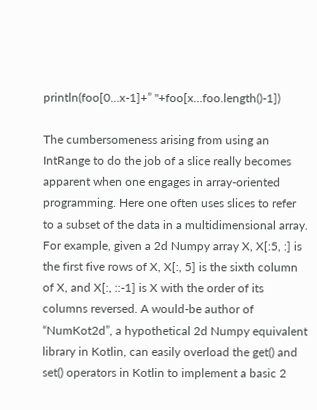println(foo[0…x-1]+” "+foo[x…foo.length()-1])

The cumbersomeness arising from using an IntRange to do the job of a slice really becomes apparent when one engages in array-oriented programming. Here one often uses slices to refer to a subset of the data in a multidimensional array. For example, given a 2d Numpy array X, X[:5, :] is the first five rows of X, X[:, 5] is the sixth column of X, and X[:, ::-1] is X with the order of its columns reversed. A would-be author of “NumKot2d”, a hypothetical 2d Numpy equivalent library in Kotlin, can easily overload the get() and set() operators in Kotlin to implement a basic 2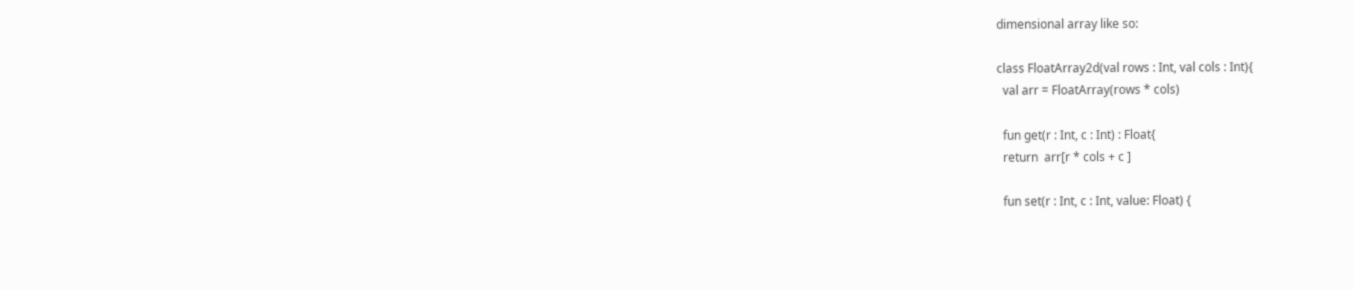dimensional array like so:

class FloatArray2d(val rows : Int, val cols : Int){
  val arr = FloatArray(rows * cols)

  fun get(r : Int, c : Int) : Float{
  return  arr[r * cols + c ]

  fun set(r : Int, c : Int, value: Float) {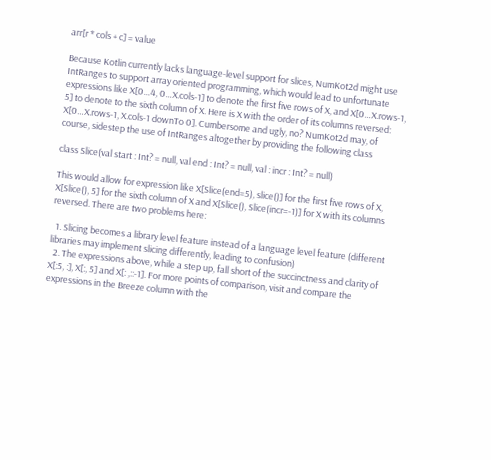arr[r * cols + c] = value

Because Kotlin currently lacks language-level support for slices, NumKot2d might use IntRanges to support array oriented programming, which would lead to unfortunate expressions like X[0…4, 0…X.cols-1] to denote the first five rows of X, and X[0…X.rows-1, 5] to denote to the sixth column of X. Here is X with the order of its columns reversed: X[0…X.rows-1, X.cols-1 downTo 0]. Cumbersome and ugly, no? NumKot2d may, of course, sidestep the use of IntRanges altogether by providing the following class

class Slice(val start : Int? = null, val end : Int? = null, val : incr : Int? = null)

This would allow for expression like X[Slice(end=5), slice()] for the first five rows of X, X[Slice(), 5] for the sixth column of X and X[Slice(), Slice(incr=-1)] for X with its columns reversed. There are two problems here:

  1. Slicing becomes a library level feature instead of a language level feature (different libraries may implement slicing differently, leading to confusion)
  2. The expressions above, while a step up, fall short of the succinctness and clarity of X[:5, :], X[:, 5] and X[: ,::-1]. For more points of comparison, visit and compare the expressions in the Breeze column with the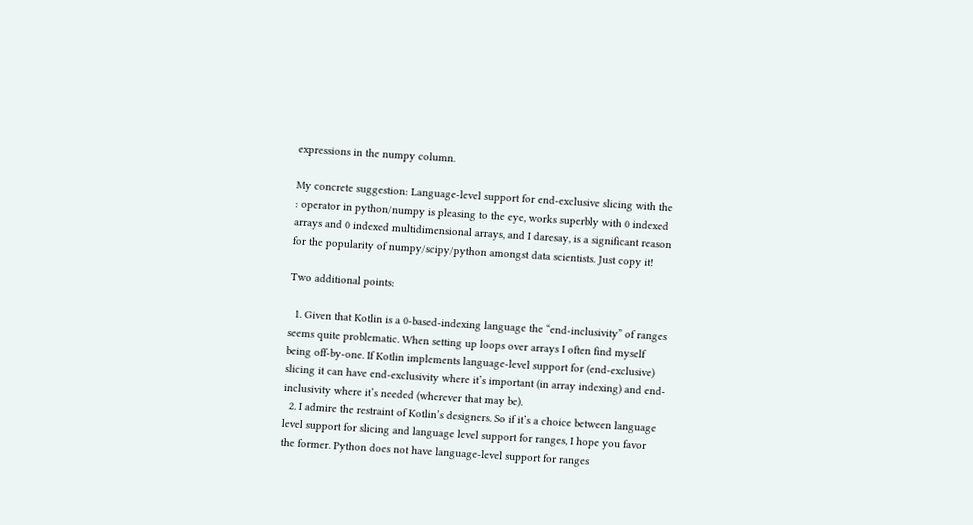expressions in the numpy column.

My concrete suggestion: Language-level support for end-exclusive slicing with the : operator in python/numpy is pleasing to the eye, works superbly with 0 indexed arrays and 0 indexed multidimensional arrays, and I daresay, is a significant reason for the popularity of numpy/scipy/python amongst data scientists. Just copy it!

Two additional points:

  1. Given that Kotlin is a 0-based-indexing language the “end-inclusivity” of ranges seems quite problematic. When setting up loops over arrays I often find myself being off-by-one. If Kotlin implements language-level support for (end-exclusive) slicing it can have end-exclusivity where it’s important (in array indexing) and end-inclusivity where it’s needed (wherever that may be).
  2. I admire the restraint of Kotlin’s designers. So if it’s a choice between language level support for slicing and language level support for ranges, I hope you favor the former. Python does not have language-level support for ranges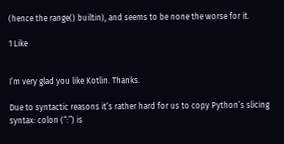(hence the range() builtin), and seems to be none the worse for it.

1 Like


I’m very glad you like Kotlin. Thanks.

Due to syntactic reasons it’s rather hard for us to copy Python’s slicing syntax: colon (“:”) is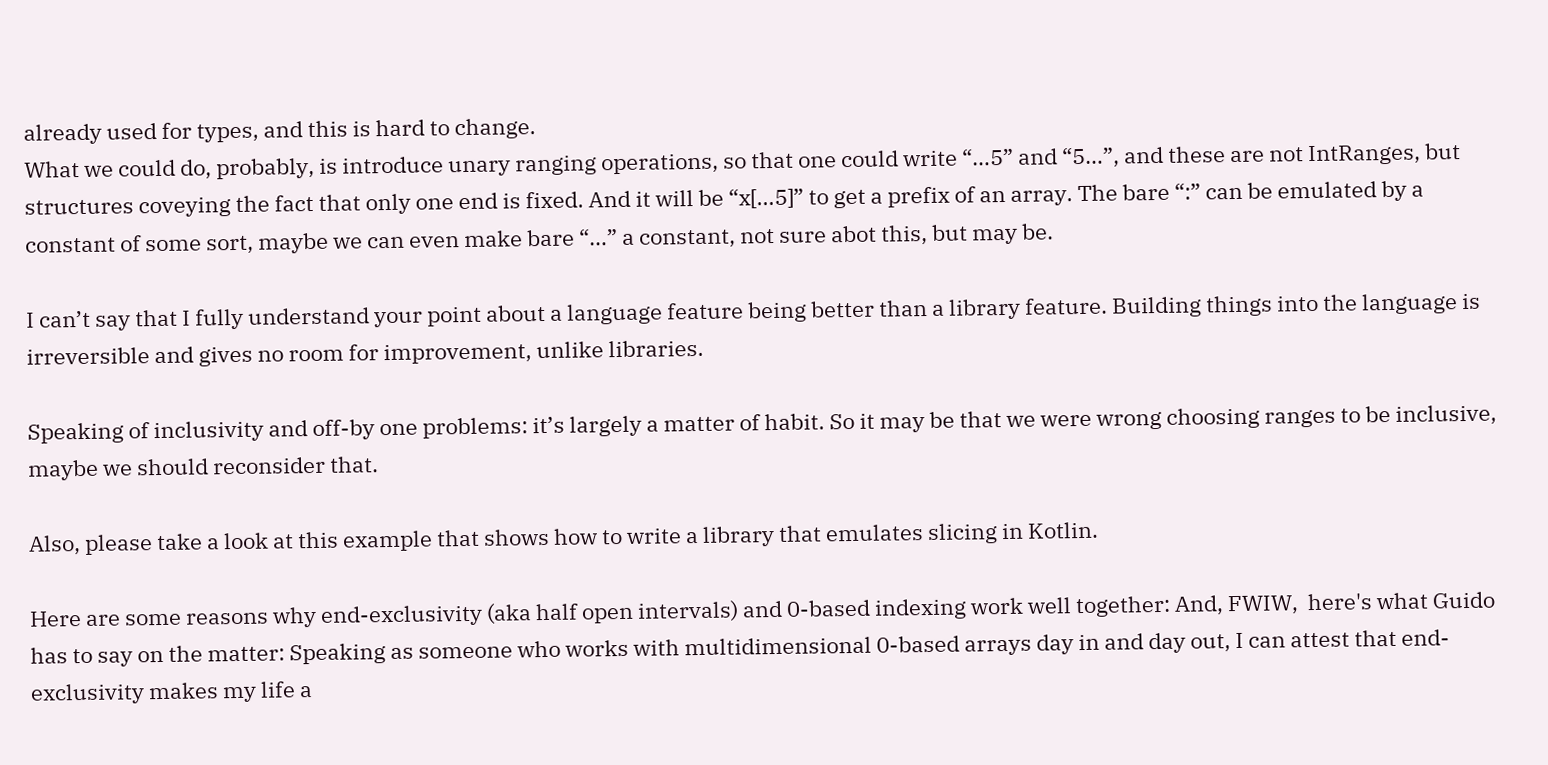already used for types, and this is hard to change.
What we could do, probably, is introduce unary ranging operations, so that one could write “…5” and “5…”, and these are not IntRanges, but structures coveying the fact that only one end is fixed. And it will be “x[…5]” to get a prefix of an array. The bare “:” can be emulated by a constant of some sort, maybe we can even make bare “…” a constant, not sure abot this, but may be.

I can’t say that I fully understand your point about a language feature being better than a library feature. Building things into the language is irreversible and gives no room for improvement, unlike libraries.

Speaking of inclusivity and off-by one problems: it’s largely a matter of habit. So it may be that we were wrong choosing ranges to be inclusive, maybe we should reconsider that.

Also, please take a look at this example that shows how to write a library that emulates slicing in Kotlin.

Here are some reasons why end-exclusivity (aka half open intervals) and 0-based indexing work well together: And, FWIW,  here's what Guido has to say on the matter: Speaking as someone who works with multidimensional 0-based arrays day in and day out, I can attest that end-exclusivity makes my life a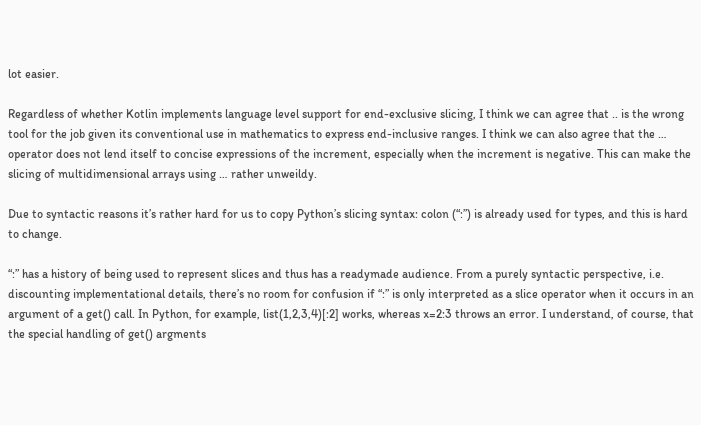lot easier.

Regardless of whether Kotlin implements language level support for end-exclusive slicing, I think we can agree that .. is the wrong tool for the job given its conventional use in mathematics to express end-inclusive ranges. I think we can also agree that the … operator does not lend itself to concise expressions of the increment, especially when the increment is negative. This can make the slicing of multidimensional arrays using … rather unweildy.

Due to syntactic reasons it’s rather hard for us to copy Python’s slicing syntax: colon (“:”) is already used for types, and this is hard to change.

“:” has a history of being used to represent slices and thus has a readymade audience. From a purely syntactic perspective, i.e. discounting implementational details, there’s no room for confusion if “:” is only interpreted as a slice operator when it occurs in an argument of a get() call. In Python, for example, list(1,2,3,4)[:2] works, whereas x=2:3 throws an error. I understand, of course, that the special handling of get() argments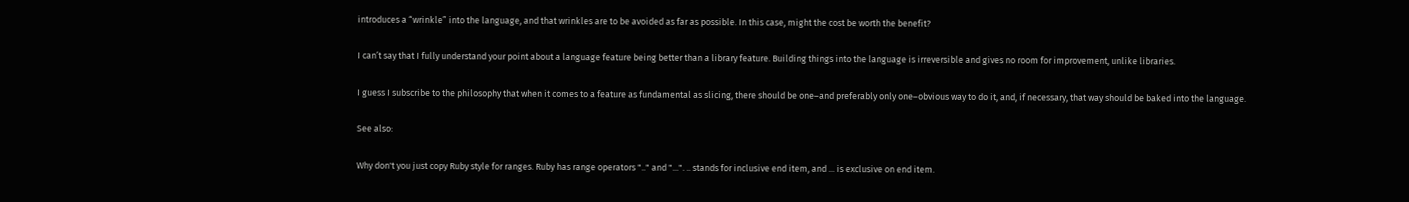introduces a “wrinkle” into the language, and that wrinkles are to be avoided as far as possible. In this case, might the cost be worth the benefit?

I can’t say that I fully understand your point about a language feature being better than a library feature. Building things into the language is irreversible and gives no room for improvement, unlike libraries.

I guess I subscribe to the philosophy that when it comes to a feature as fundamental as slicing, there should be one–and preferably only one–obvious way to do it, and, if necessary, that way should be baked into the language.

See also:

Why don't you just copy Ruby style for ranges. Ruby has range operators ".." and "...". .. stands for inclusive end item, and ... is exclusive on end item.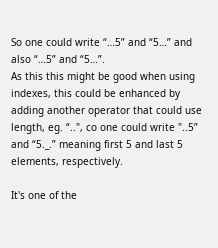So one could write “…5” and “5…” and also “…5” and “5…”.
As this this might be good when using indexes, this could be enhanced by adding another operator that could use length, eg. “..", co one could write "..5” and “5._.” meaning first 5 and last 5 elements, respectively.

It's one of the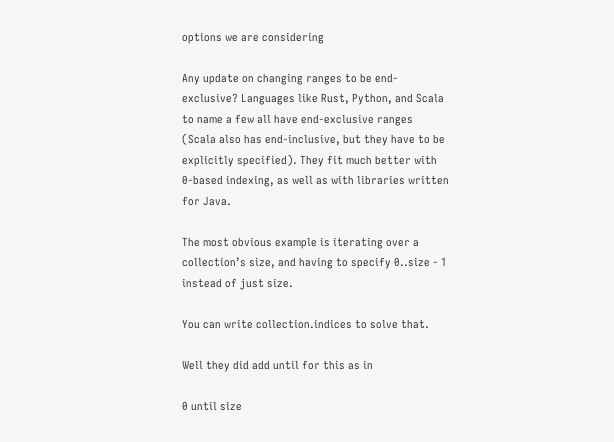options we are considering

Any update on changing ranges to be end-exclusive? Languages like Rust, Python, and Scala to name a few all have end-exclusive ranges (Scala also has end-inclusive, but they have to be explicitly specified). They fit much better with 0-based indexing, as well as with libraries written for Java.

The most obvious example is iterating over a collection’s size, and having to specify 0..size - 1 instead of just size.

You can write collection.indices to solve that.

Well they did add until for this as in

0 until size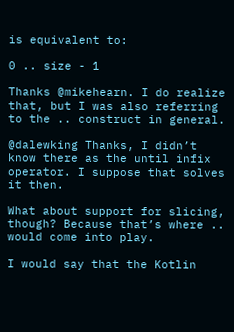is equivalent to:

0 .. size - 1

Thanks @mikehearn. I do realize that, but I was also referring to the .. construct in general.

@dalewking Thanks, I didn’t know there as the until infix operator. I suppose that solves it then.

What about support for slicing, though? Because that’s where .. would come into play.

I would say that the Kotlin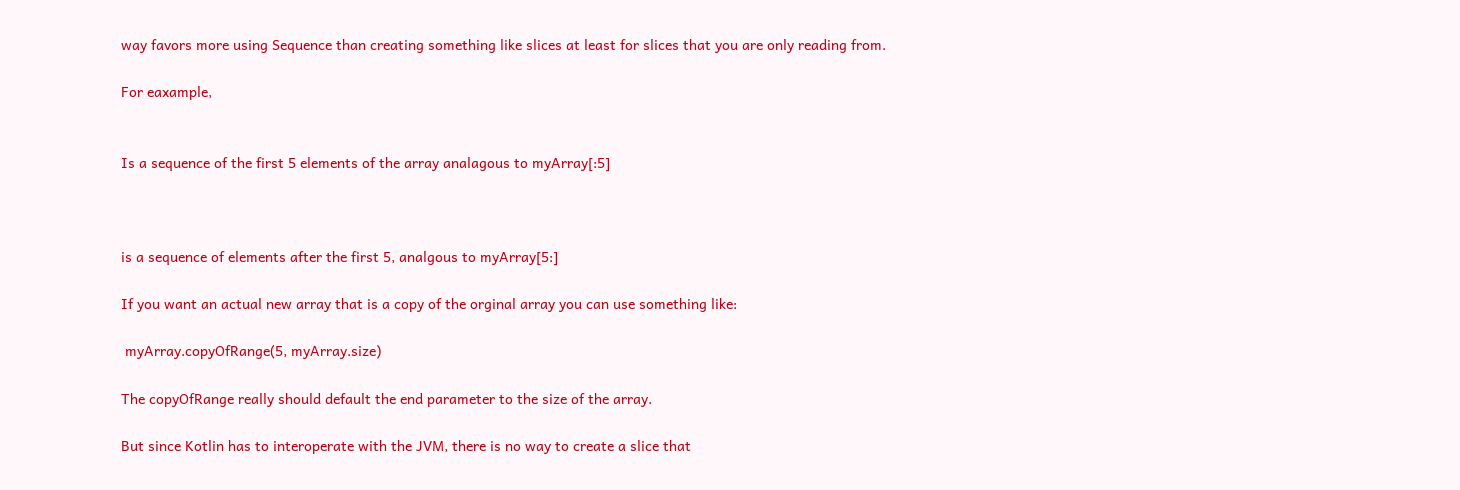way favors more using Sequence than creating something like slices at least for slices that you are only reading from.

For eaxample,


Is a sequence of the first 5 elements of the array analagous to myArray[:5]



is a sequence of elements after the first 5, analgous to myArray[5:]

If you want an actual new array that is a copy of the orginal array you can use something like:

 myArray.copyOfRange(5, myArray.size)

The copyOfRange really should default the end parameter to the size of the array.

But since Kotlin has to interoperate with the JVM, there is no way to create a slice that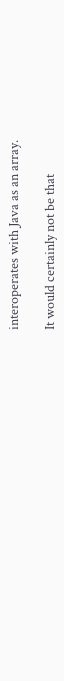interoperates with Java as an array.

It would certainly not be that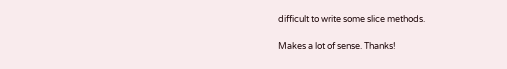difficult to write some slice methods.

Makes a lot of sense. Thanks!